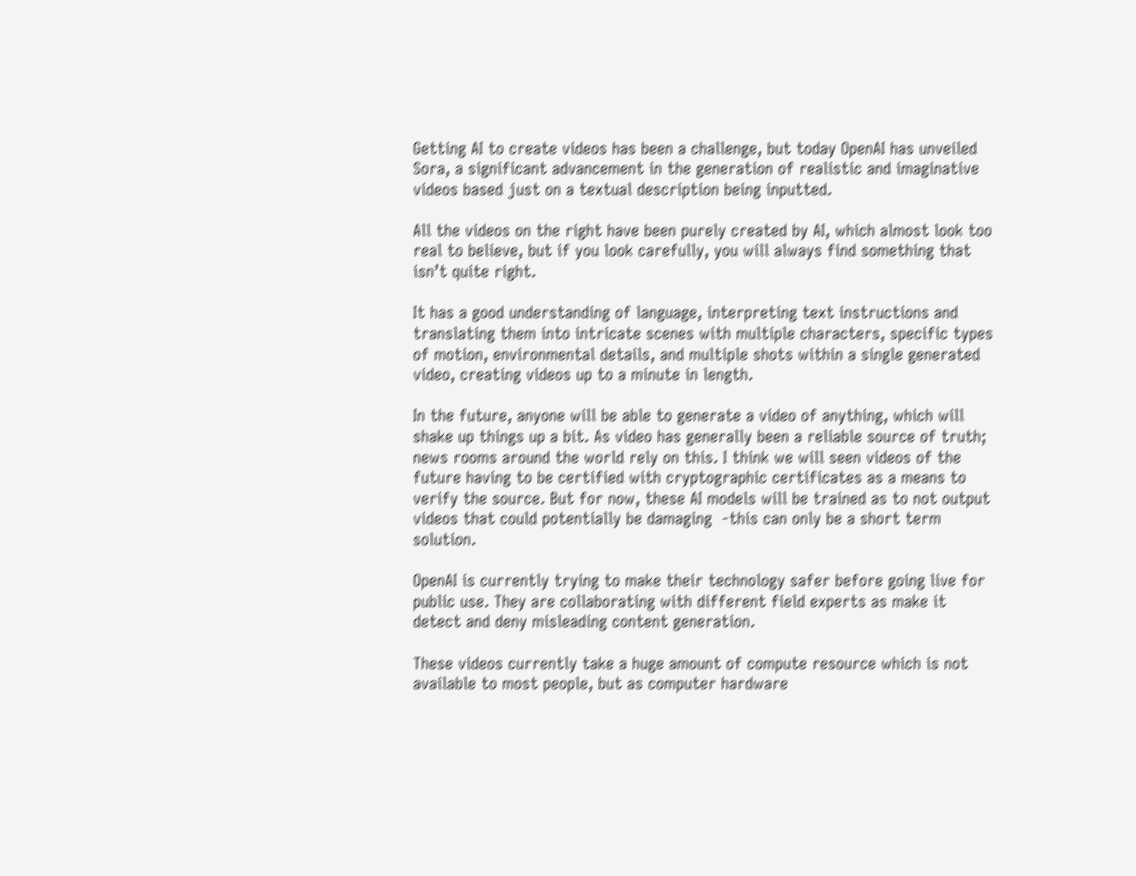Getting AI to create videos has been a challenge, but today OpenAI has unveiled Sora, a significant advancement in the generation of realistic and imaginative videos based just on a textual description being inputted.

All the videos on the right have been purely created by AI, which almost look too real to believe, but if you look carefully, you will always find something that isn’t quite right.

It has a good understanding of language, interpreting text instructions and translating them into intricate scenes with multiple characters, specific types of motion, environmental details, and multiple shots within a single generated video, creating videos up to a minute in length.

In the future, anyone will be able to generate a video of anything, which will shake up things up a bit. As video has generally been a reliable source of truth; news rooms around the world rely on this. I think we will seen videos of the future having to be certified with cryptographic certificates as a means to verify the source. But for now, these AI models will be trained as to not output videos that could potentially be damaging  -this can only be a short term solution.

OpenAI is currently trying to make their technology safer before going live for public use. They are collaborating with different field experts as make it detect and deny misleading content generation.

These videos currently take a huge amount of compute resource which is not available to most people, but as computer hardware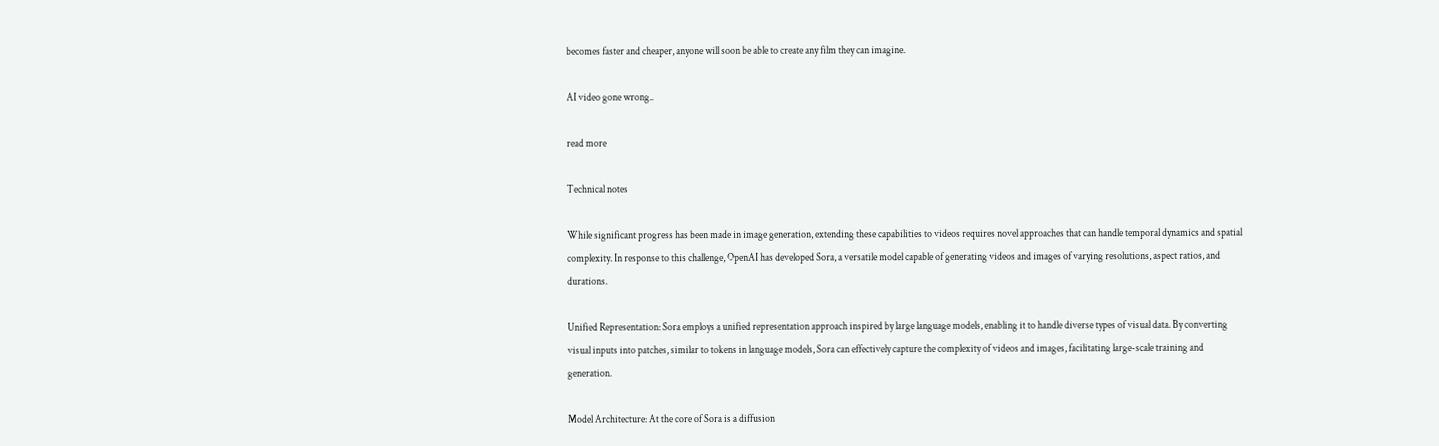becomes faster and cheaper, anyone will soon be able to create any film they can imagine.

AI video gone wrong..

read more

Technical notes

While significant progress has been made in image generation, extending these capabilities to videos requires novel approaches that can handle temporal dynamics and spatial complexity. In response to this challenge, OpenAI has developed Sora, a versatile model capable of generating videos and images of varying resolutions, aspect ratios, and durations.

Unified Representation: Sora employs a unified representation approach inspired by large language models, enabling it to handle diverse types of visual data. By converting visual inputs into patches, similar to tokens in language models, Sora can effectively capture the complexity of videos and images, facilitating large-scale training and generation.

Model Architecture: At the core of Sora is a diffusion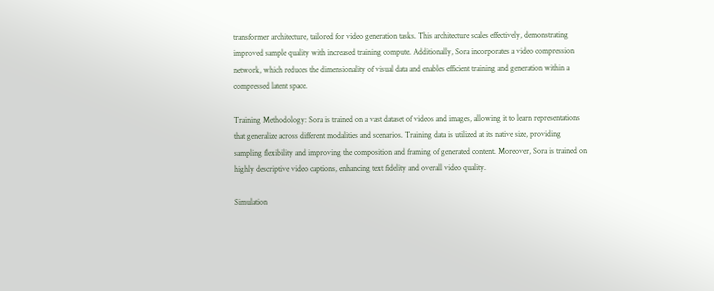transformer architecture, tailored for video generation tasks. This architecture scales effectively, demonstrating improved sample quality with increased training compute. Additionally, Sora incorporates a video compression network, which reduces the dimensionality of visual data and enables efficient training and generation within a compressed latent space.

Training Methodology: Sora is trained on a vast dataset of videos and images, allowing it to learn representations that generalize across different modalities and scenarios. Training data is utilized at its native size, providing sampling flexibility and improving the composition and framing of generated content. Moreover, Sora is trained on highly descriptive video captions, enhancing text fidelity and overall video quality.

Simulation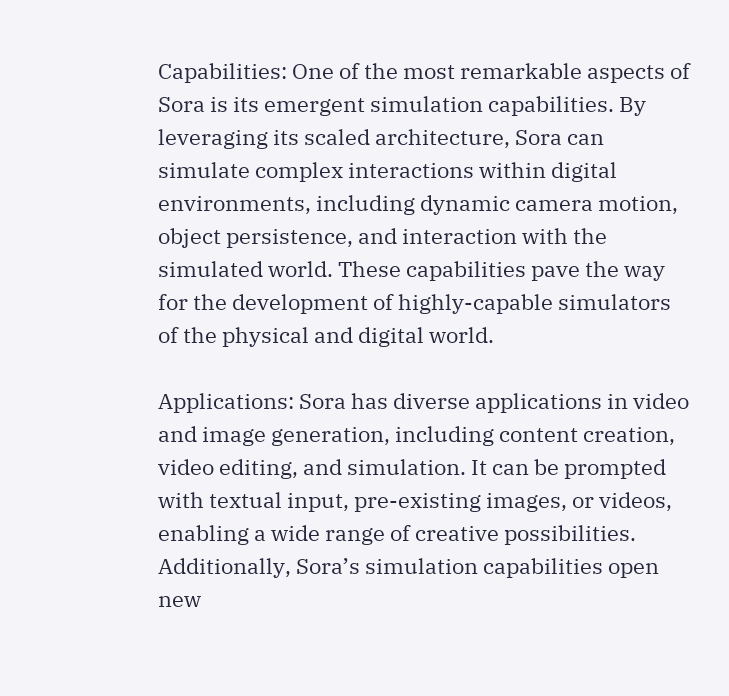Capabilities: One of the most remarkable aspects of Sora is its emergent simulation capabilities. By leveraging its scaled architecture, Sora can simulate complex interactions within digital environments, including dynamic camera motion, object persistence, and interaction with the simulated world. These capabilities pave the way for the development of highly-capable simulators of the physical and digital world.

Applications: Sora has diverse applications in video and image generation, including content creation, video editing, and simulation. It can be prompted with textual input, pre-existing images, or videos, enabling a wide range of creative possibilities. Additionally, Sora’s simulation capabilities open new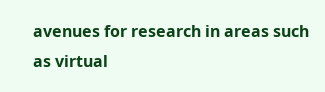avenues for research in areas such as virtual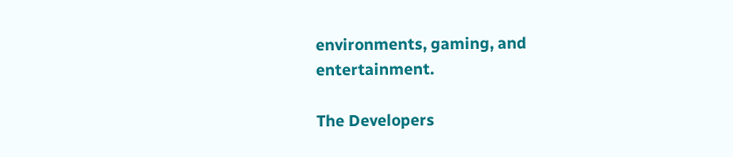environments, gaming, and entertainment.

The Developers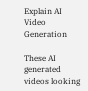Explain AI Video Generation

These AI generated videos looking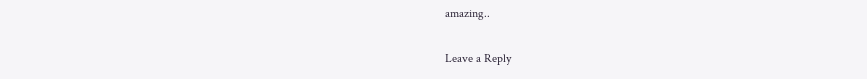amazing..

Leave a Reply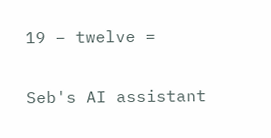19 − twelve =

Seb's AI assistant